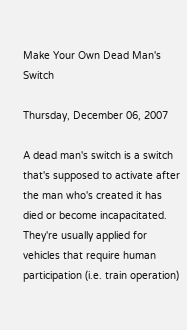Make Your Own Dead Man's Switch

Thursday, December 06, 2007

A dead man's switch is a switch that's supposed to activate after the man who's created it has died or become incapacitated. They're usually applied for vehicles that require human participation (i.e. train operation)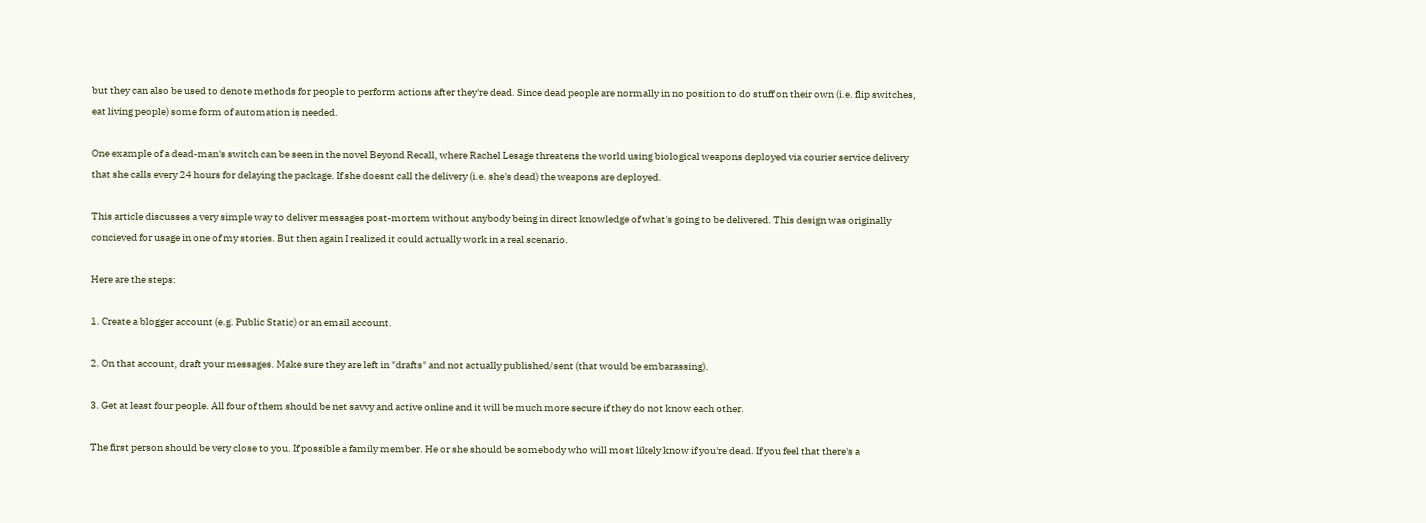but they can also be used to denote methods for people to perform actions after they're dead. Since dead people are normally in no position to do stuff on their own (i.e. flip switches, eat living people) some form of automation is needed.

One example of a dead-man's switch can be seen in the novel Beyond Recall, where Rachel Lesage threatens the world using biological weapons deployed via courier service delivery that she calls every 24 hours for delaying the package. If she doesnt call the delivery (i.e. she's dead) the weapons are deployed.

This article discusses a very simple way to deliver messages post-mortem without anybody being in direct knowledge of what's going to be delivered. This design was originally concieved for usage in one of my stories. But then again I realized it could actually work in a real scenario.

Here are the steps:

1. Create a blogger account (e.g. Public Static) or an email account.

2. On that account, draft your messages. Make sure they are left in "drafts" and not actually published/sent (that would be embarassing).

3. Get at least four people. All four of them should be net savvy and active online and it will be much more secure if they do not know each other.

The first person should be very close to you. If possible a family member. He or she should be somebody who will most likely know if you're dead. If you feel that there's a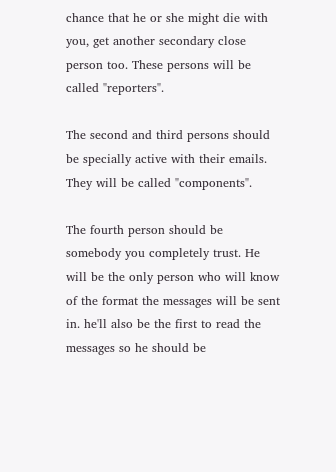chance that he or she might die with you, get another secondary close person too. These persons will be called "reporters".

The second and third persons should be specially active with their emails. They will be called "components".

The fourth person should be somebody you completely trust. He will be the only person who will know of the format the messages will be sent in. he'll also be the first to read the messages so he should be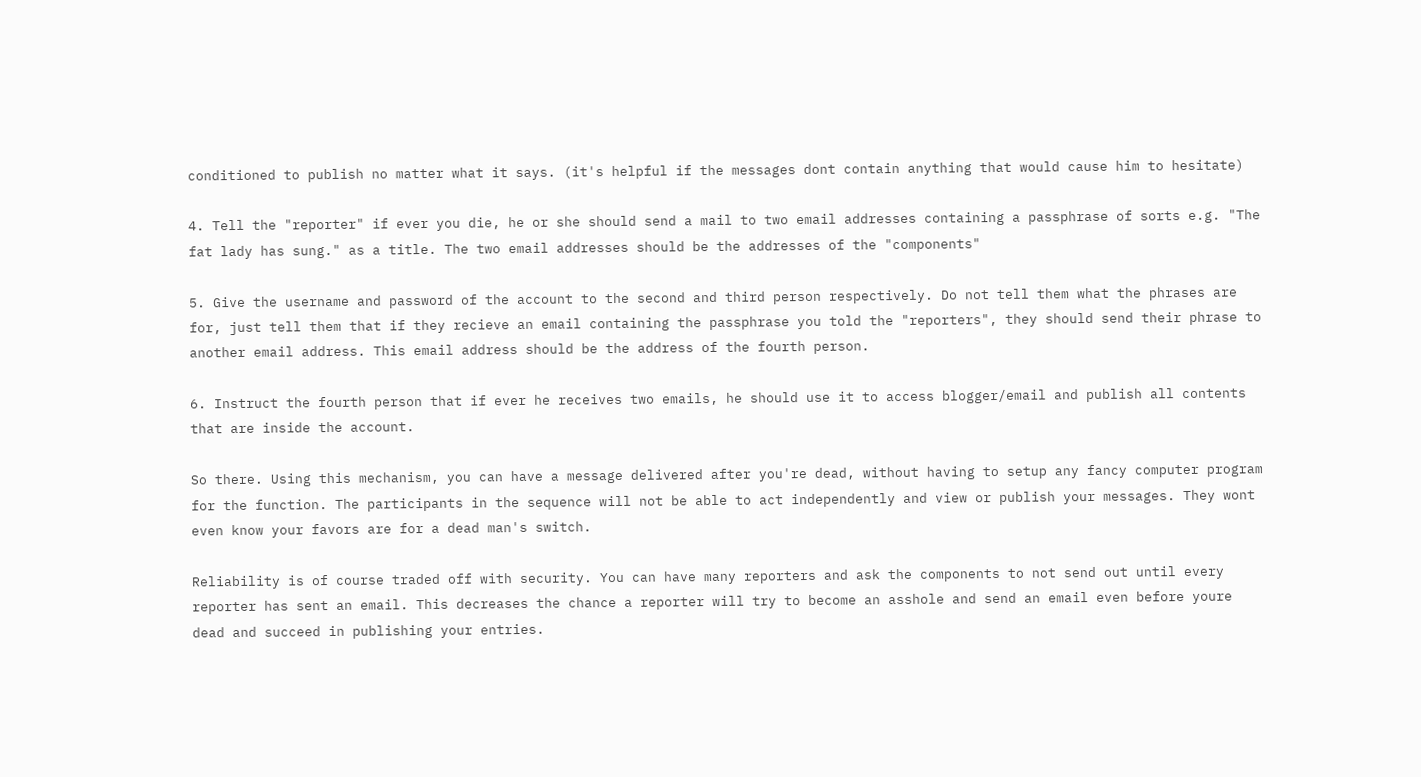conditioned to publish no matter what it says. (it's helpful if the messages dont contain anything that would cause him to hesitate)

4. Tell the "reporter" if ever you die, he or she should send a mail to two email addresses containing a passphrase of sorts e.g. "The fat lady has sung." as a title. The two email addresses should be the addresses of the "components"

5. Give the username and password of the account to the second and third person respectively. Do not tell them what the phrases are for, just tell them that if they recieve an email containing the passphrase you told the "reporters", they should send their phrase to another email address. This email address should be the address of the fourth person.

6. Instruct the fourth person that if ever he receives two emails, he should use it to access blogger/email and publish all contents that are inside the account.

So there. Using this mechanism, you can have a message delivered after you're dead, without having to setup any fancy computer program for the function. The participants in the sequence will not be able to act independently and view or publish your messages. They wont even know your favors are for a dead man's switch.

Reliability is of course traded off with security. You can have many reporters and ask the components to not send out until every reporter has sent an email. This decreases the chance a reporter will try to become an asshole and send an email even before youre dead and succeed in publishing your entries.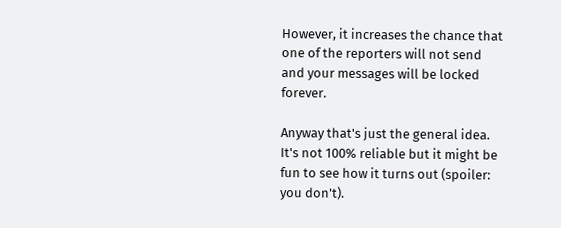However, it increases the chance that one of the reporters will not send and your messages will be locked forever.

Anyway that's just the general idea. It's not 100% reliable but it might be fun to see how it turns out (spoiler: you don't).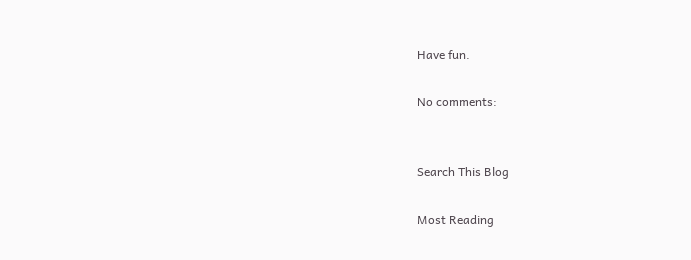Have fun.

No comments:


Search This Blog

Most Reading